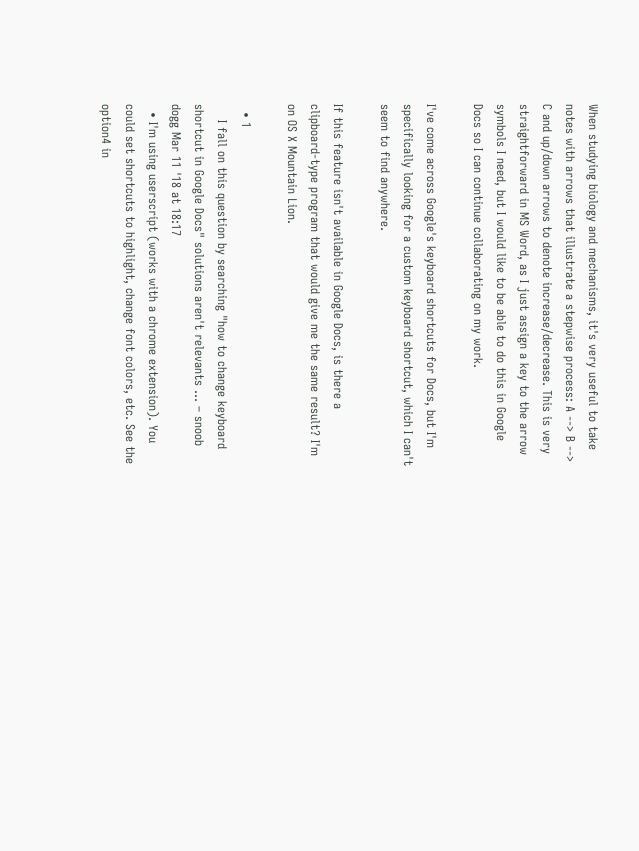When studying biology and mechanisms, it's very useful to take notes with arrows that illustrate a stepwise process: A --> B --> C and up/down arrows to denote increase/decrease. This is very straightforward in MS Word, as I just assign a key to the arrow symbols I need, but I would like to be able to do this in Google Docs so I can continue collaborating on my work.

I've come across Google's keyboard shortcuts for Docs, but I'm specifically looking for a custom keyboard shortcut, which I can't seem to find anywhere.

If this feature isn't available in Google Docs, is there a clipboard-type program that would give me the same result? I'm on OS X Mountain Lion.

  • 1
    I fall on this question by searching "how to change keyboard shortcut in Google Docs" solutions aren't relevants ... – snoob dogg Mar 11 '18 at 18:17
  • I'm using userscript (works with a chrome extension). You could set shortcuts to highlight, change font colors, etc. See the option4 in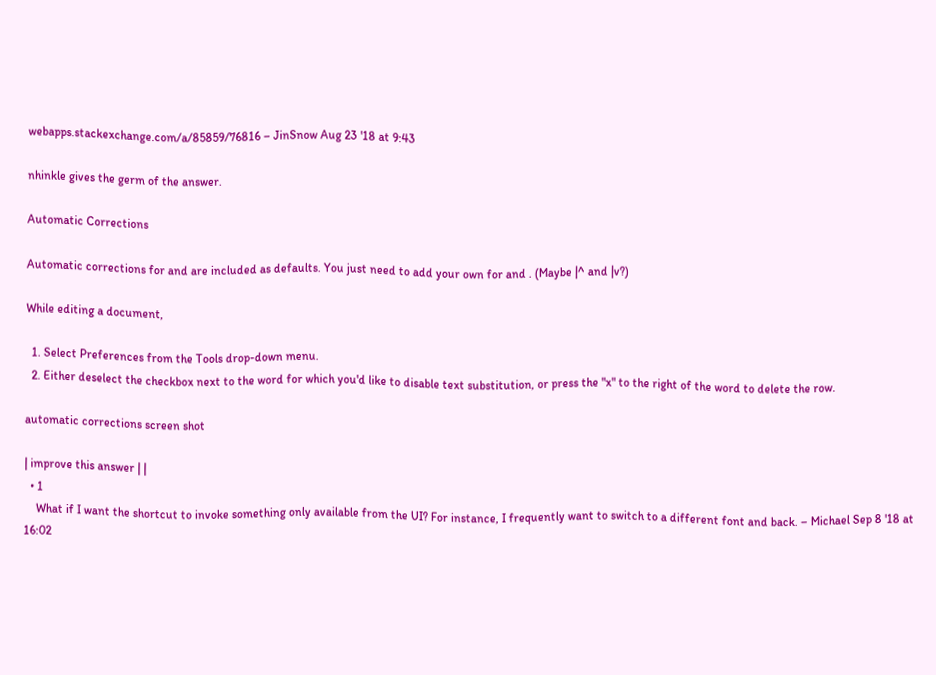webapps.stackexchange.com/a/85859/76816 – JinSnow Aug 23 '18 at 9:43

nhinkle gives the germ of the answer.

Automatic Corrections

Automatic corrections for and are included as defaults. You just need to add your own for and . (Maybe |^ and |v?)

While editing a document,

  1. Select Preferences from the Tools drop-down menu.
  2. Either deselect the checkbox next to the word for which you'd like to disable text substitution, or press the "x" to the right of the word to delete the row.

automatic corrections screen shot

| improve this answer | |
  • 1
    What if I want the shortcut to invoke something only available from the UI? For instance, I frequently want to switch to a different font and back. – Michael Sep 8 '18 at 16:02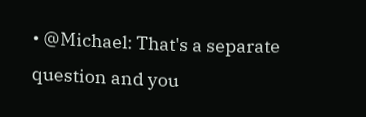• @Michael: That's a separate question and you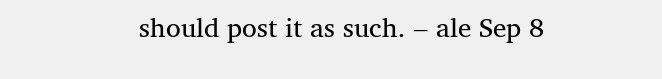should post it as such. – ale Sep 8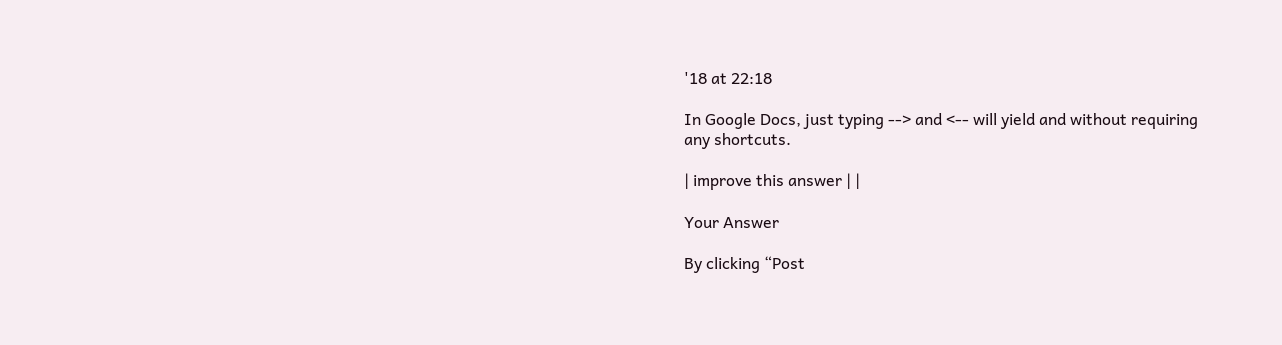'18 at 22:18

In Google Docs, just typing --> and <-- will yield and without requiring any shortcuts.

| improve this answer | |

Your Answer

By clicking “Post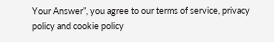Your Answer”, you agree to our terms of service, privacy policy and cookie policy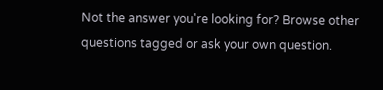Not the answer you're looking for? Browse other questions tagged or ask your own question.